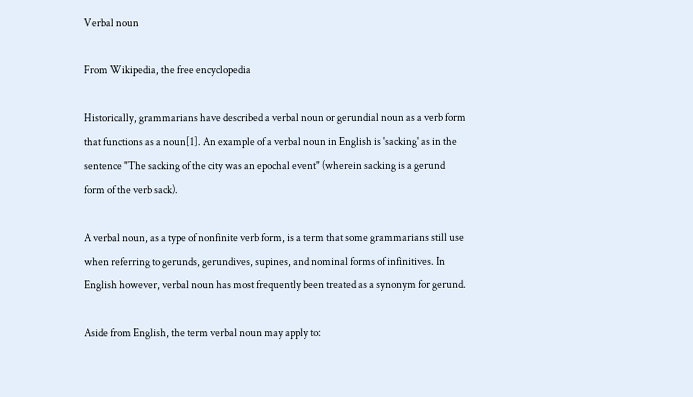Verbal noun

From Wikipedia, the free encyclopedia

Historically, grammarians have described a verbal noun or gerundial noun as a verb form that functions as a noun[1]. An example of a verbal noun in English is 'sacking' as in the sentence "The sacking of the city was an epochal event" (wherein sacking is a gerund form of the verb sack).

A verbal noun, as a type of nonfinite verb form, is a term that some grammarians still use when referring to gerunds, gerundives, supines, and nominal forms of infinitives. In English however, verbal noun has most frequently been treated as a synonym for gerund.

Aside from English, the term verbal noun may apply to: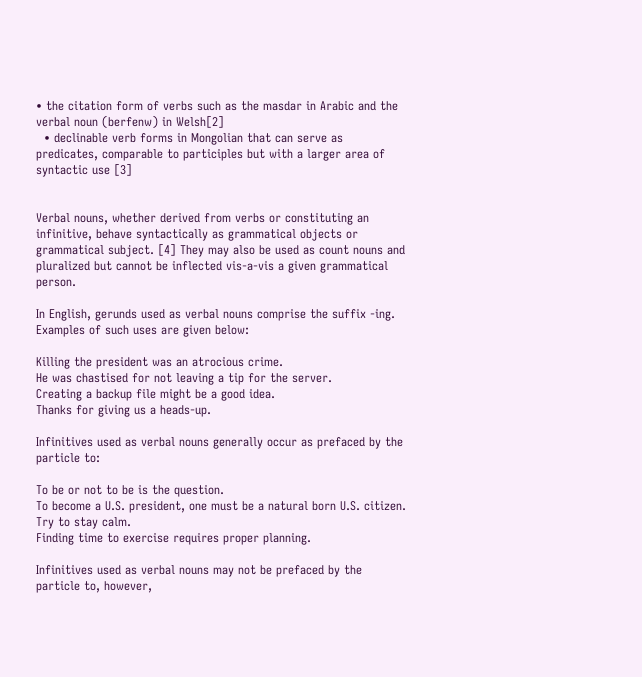• the citation form of verbs such as the masdar in Arabic and the verbal noun (berfenw) in Welsh[2]
  • declinable verb forms in Mongolian that can serve as predicates, comparable to participles but with a larger area of syntactic use [3]


Verbal nouns, whether derived from verbs or constituting an infinitive, behave syntactically as grammatical objects or grammatical subject. [4] They may also be used as count nouns and pluralized but cannot be inflected vis-a-vis a given grammatical person.

In English, gerunds used as verbal nouns comprise the suffix -ing. Examples of such uses are given below:

Killing the president was an atrocious crime.
He was chastised for not leaving a tip for the server.
Creating a backup file might be a good idea.
Thanks for giving us a heads-up.

Infinitives used as verbal nouns generally occur as prefaced by the particle to:

To be or not to be is the question.
To become a U.S. president, one must be a natural born U.S. citizen.
Try to stay calm.
Finding time to exercise requires proper planning.

Infinitives used as verbal nouns may not be prefaced by the particle to, however,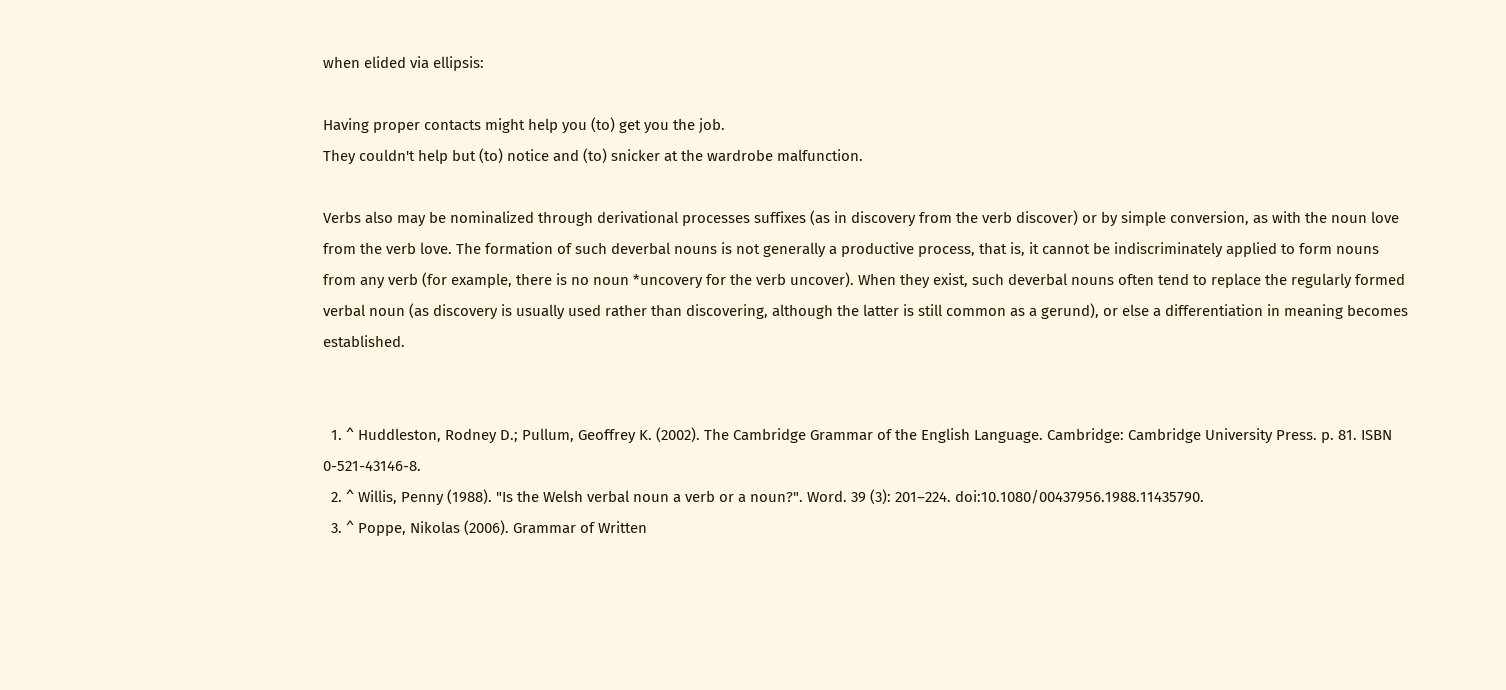when elided via ellipsis:

Having proper contacts might help you (to) get you the job.
They couldn't help but (to) notice and (to) snicker at the wardrobe malfunction.

Verbs also may be nominalized through derivational processes suffixes (as in discovery from the verb discover) or by simple conversion, as with the noun love from the verb love. The formation of such deverbal nouns is not generally a productive process, that is, it cannot be indiscriminately applied to form nouns from any verb (for example, there is no noun *uncovery for the verb uncover). When they exist, such deverbal nouns often tend to replace the regularly formed verbal noun (as discovery is usually used rather than discovering, although the latter is still common as a gerund), or else a differentiation in meaning becomes established.


  1. ^ Huddleston, Rodney D.; Pullum, Geoffrey K. (2002). The Cambridge Grammar of the English Language. Cambridge: Cambridge University Press. p. 81. ISBN 0-521-43146-8.
  2. ^ Willis, Penny (1988). "Is the Welsh verbal noun a verb or a noun?". Word. 39 (3): 201–224. doi:10.1080/00437956.1988.11435790.
  3. ^ Poppe, Nikolas (2006). Grammar of Written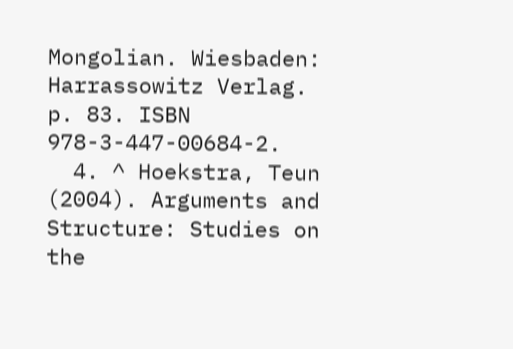Mongolian. Wiesbaden: Harrassowitz Verlag. p. 83. ISBN 978-3-447-00684-2.
  4. ^ Hoekstra, Teun (2004). Arguments and Structure: Studies on the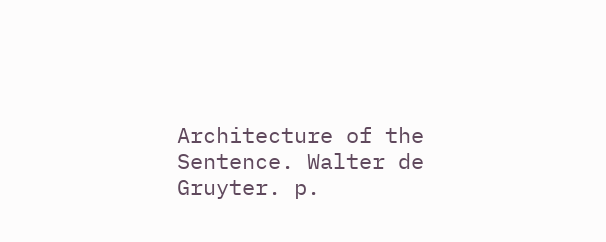Architecture of the Sentence. Walter de Gruyter. p.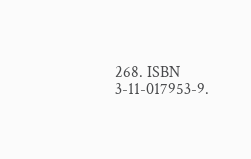268. ISBN 3-11-017953-9.